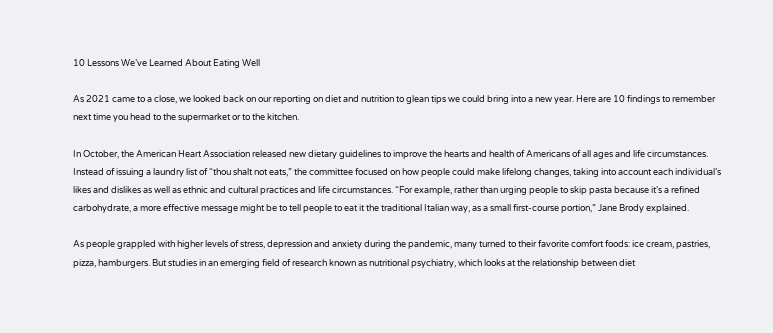10 Lessons We’ve Learned About Eating Well

As 2021 came to a close, we looked back on our reporting on diet and nutrition to glean tips we could bring into a new year. Here are 10 findings to remember next time you head to the supermarket or to the kitchen.

In October, the American Heart Association released new dietary guidelines to improve the hearts and health of Americans of all ages and life circumstances. Instead of issuing a laundry list of “thou shalt not eats,” the committee focused on how people could make lifelong changes, taking into account each individual’s likes and dislikes as well as ethnic and cultural practices and life circumstances. “For example, rather than urging people to skip pasta because it’s a refined carbohydrate, a more effective message might be to tell people to eat it the traditional Italian way, as a small first-course portion,” Jane Brody explained.

As people grappled with higher levels of stress, depression and anxiety during the pandemic, many turned to their favorite comfort foods: ice cream, pastries, pizza, hamburgers. But studies in an emerging field of research known as nutritional psychiatry, which looks at the relationship between diet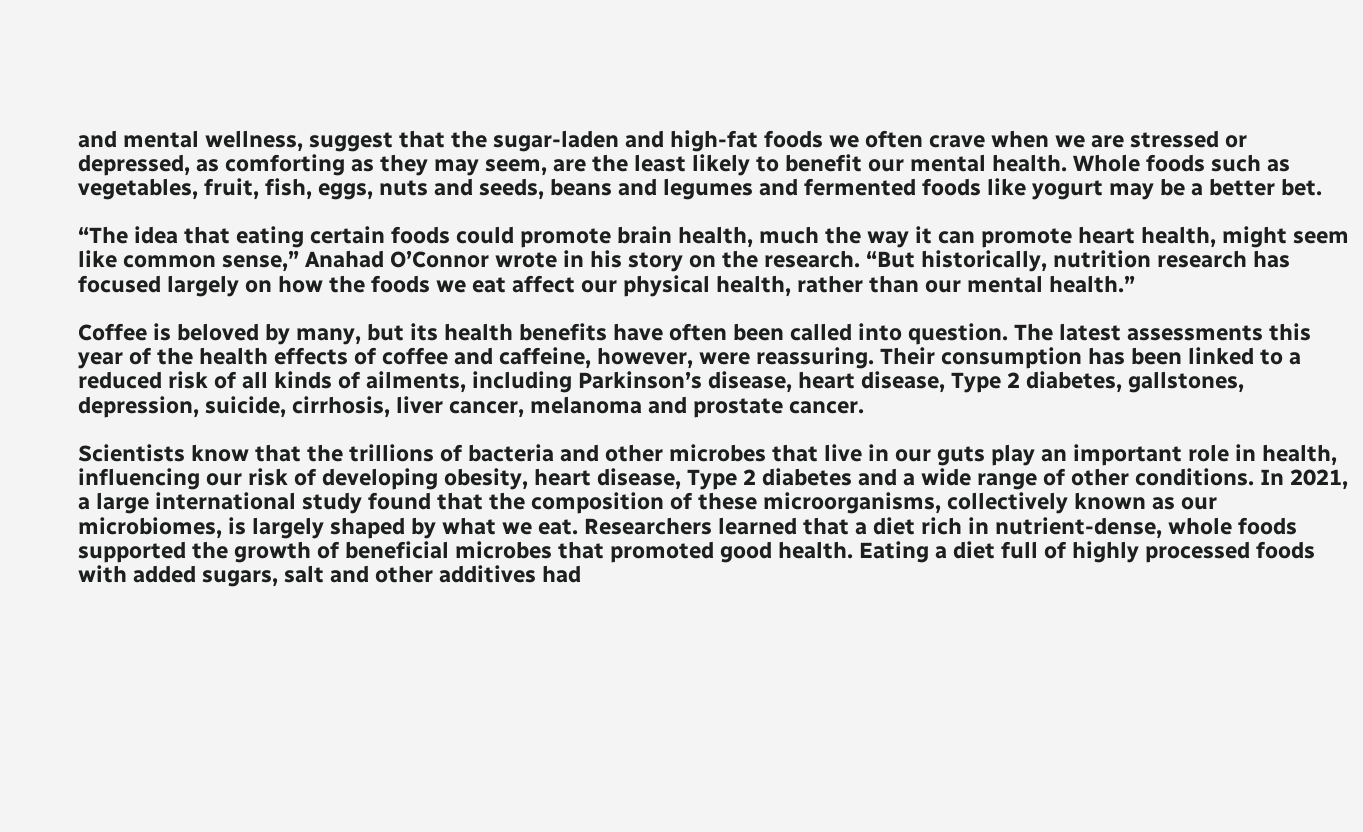and mental wellness, suggest that the sugar-laden and high-fat foods we often crave when we are stressed or depressed, as comforting as they may seem, are the least likely to benefit our mental health. Whole foods such as vegetables, fruit, fish, eggs, nuts and seeds, beans and legumes and fermented foods like yogurt may be a better bet.

“The idea that eating certain foods could promote brain health, much the way it can promote heart health, might seem like common sense,” Anahad O’Connor wrote in his story on the research. “But historically, nutrition research has focused largely on how the foods we eat affect our physical health, rather than our mental health.”

Coffee is beloved by many, but its health benefits have often been called into question. The latest assessments this year of the health effects of coffee and caffeine, however, were reassuring. Their consumption has been linked to a reduced risk of all kinds of ailments, including Parkinson’s disease, heart disease, Type 2 diabetes, gallstones, depression, suicide, cirrhosis, liver cancer, melanoma and prostate cancer.

Scientists know that the trillions of bacteria and other microbes that live in our guts play an important role in health, influencing our risk of developing obesity, heart disease, Type 2 diabetes and a wide range of other conditions. In 2021, a large international study found that the composition of these microorganisms, collectively known as our microbiomes, is largely shaped by what we eat. Researchers learned that a diet rich in nutrient-dense, whole foods supported the growth of beneficial microbes that promoted good health. Eating a diet full of highly processed foods with added sugars, salt and other additives had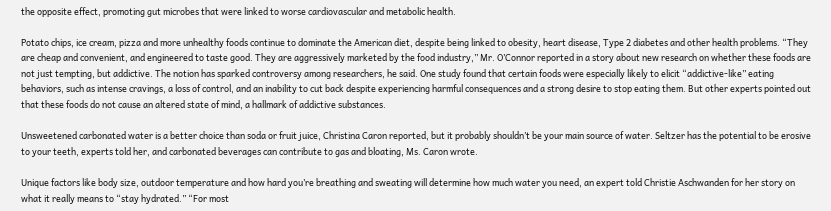the opposite effect, promoting gut microbes that were linked to worse cardiovascular and metabolic health.

Potato chips, ice cream, pizza and more unhealthy foods continue to dominate the American diet, despite being linked to obesity, heart disease, Type 2 diabetes and other health problems. “They are cheap and convenient, and engineered to taste good. They are aggressively marketed by the food industry,” Mr. O’Connor reported in a story about new research on whether these foods are not just tempting, but addictive. The notion has sparked controversy among researchers, he said. One study found that certain foods were especially likely to elicit “addictive-like” eating behaviors, such as intense cravings, a loss of control, and an inability to cut back despite experiencing harmful consequences and a strong desire to stop eating them. But other experts pointed out that these foods do not cause an altered state of mind, a hallmark of addictive substances.

Unsweetened carbonated water is a better choice than soda or fruit juice, Christina Caron reported, but it probably shouldn’t be your main source of water. Seltzer has the potential to be erosive to your teeth, experts told her, and carbonated beverages can contribute to gas and bloating, Ms. Caron wrote.

Unique factors like body size, outdoor temperature and how hard you’re breathing and sweating will determine how much water you need, an expert told Christie Aschwanden for her story on what it really means to “stay hydrated.” “For most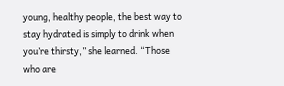young, healthy people, the best way to stay hydrated is simply to drink when you’re thirsty,” she learned. “Those who are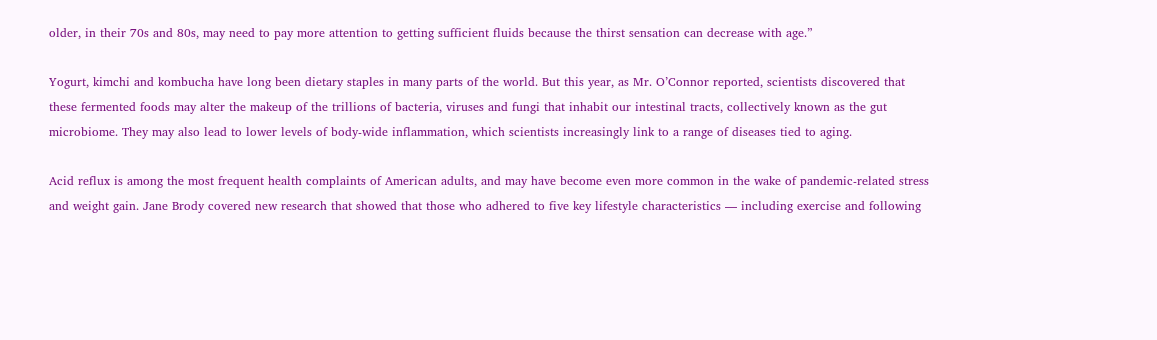older, in their 70s and 80s, may need to pay more attention to getting sufficient fluids because the thirst sensation can decrease with age.”

Yogurt, kimchi and kombucha have long been dietary staples in many parts of the world. But this year, as Mr. O’Connor reported, scientists discovered that these fermented foods may alter the makeup of the trillions of bacteria, viruses and fungi that inhabit our intestinal tracts, collectively known as the gut microbiome. They may also lead to lower levels of body-wide inflammation, which scientists increasingly link to a range of diseases tied to aging.

Acid reflux is among the most frequent health complaints of American adults, and may have become even more common in the wake of pandemic-related stress and weight gain. Jane Brody covered new research that showed that those who adhered to five key lifestyle characteristics — including exercise and following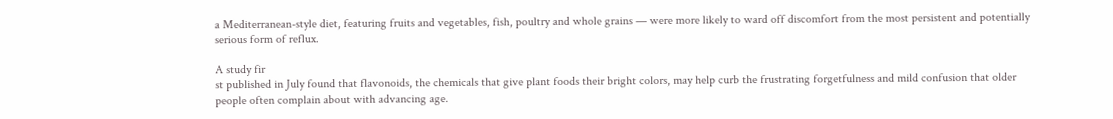a Mediterranean-style diet, featuring fruits and vegetables, fish, poultry and whole grains — were more likely to ward off discomfort from the most persistent and potentially serious form of reflux.

A study fir
st published in July found that flavonoids, the chemicals that give plant foods their bright colors, may help curb the frustrating forgetfulness and mild confusion that older people often complain about with advancing age.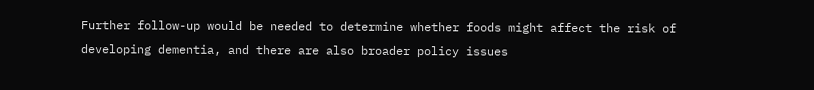Further follow-up would be needed to determine whether foods might affect the risk of developing dementia, and there are also broader policy issues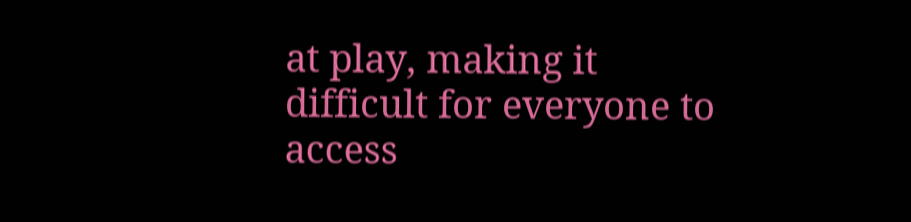at play, making it difficult for everyone to access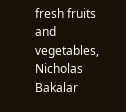fresh fruits and vegetables, Nicholas Bakalar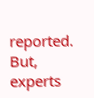reported. But, experts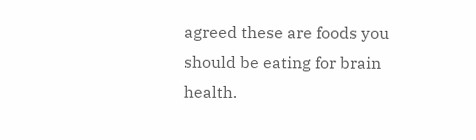agreed these are foods you should be eating for brain health.